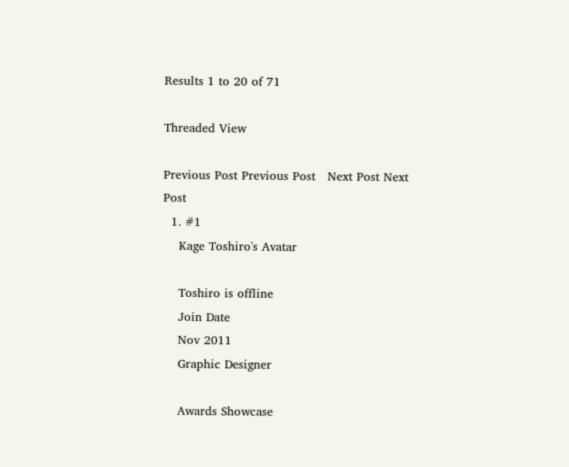Results 1 to 20 of 71

Threaded View

Previous Post Previous Post   Next Post Next Post
  1. #1
    Kage Toshiro's Avatar

    Toshiro is offline
    Join Date
    Nov 2011
    Graphic Designer

    Awards Showcase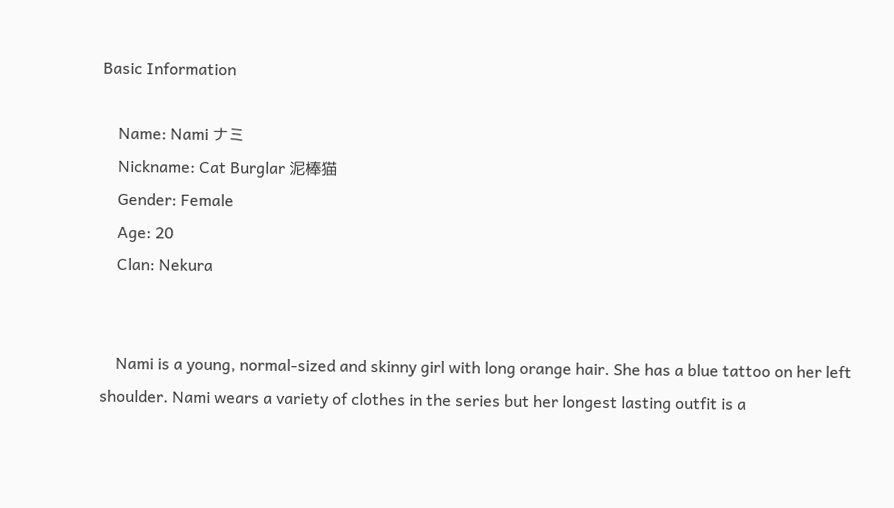Basic Information

    Name: Nami ナミ
    Nickname: Cat Burglar 泥棒猫
    Gender: Female
    Age: 20
    Clan: Nekura


    Nami is a young, normal-sized and skinny girl with long orange hair. She has a blue tattoo on her left shoulder. Nami wears a variety of clothes in the series but her longest lasting outfit is a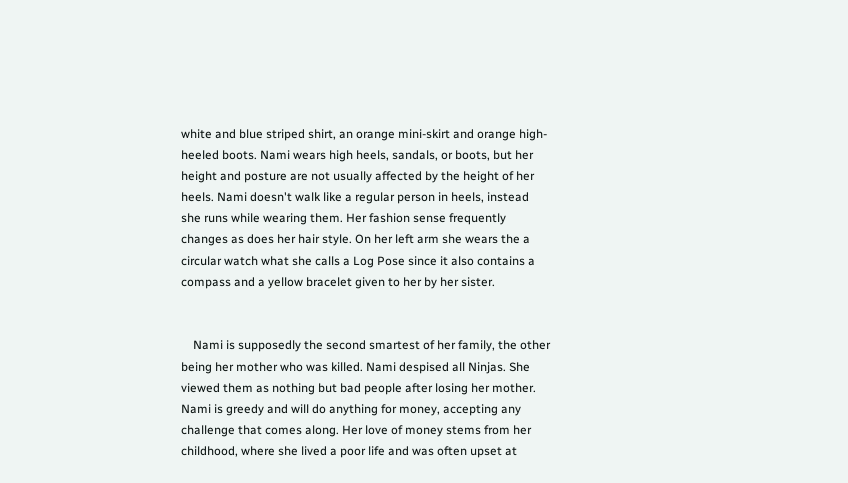white and blue striped shirt, an orange mini-skirt and orange high-heeled boots. Nami wears high heels, sandals, or boots, but her height and posture are not usually affected by the height of her heels. Nami doesn't walk like a regular person in heels, instead she runs while wearing them. Her fashion sense frequently changes as does her hair style. On her left arm she wears the a circular watch what she calls a Log Pose since it also contains a compass and a yellow bracelet given to her by her sister.


    Nami is supposedly the second smartest of her family, the other being her mother who was killed. Nami despised all Ninjas. She viewed them as nothing but bad people after losing her mother. Nami is greedy and will do anything for money, accepting any challenge that comes along. Her love of money stems from her childhood, where she lived a poor life and was often upset at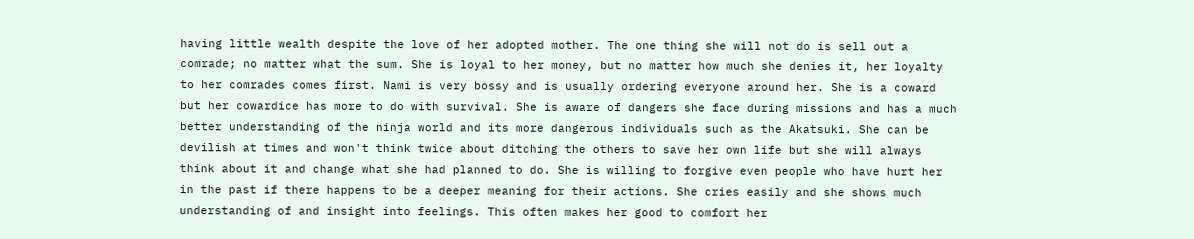having little wealth despite the love of her adopted mother. The one thing she will not do is sell out a comrade; no matter what the sum. She is loyal to her money, but no matter how much she denies it, her loyalty to her comrades comes first. Nami is very bossy and is usually ordering everyone around her. She is a coward but her cowardice has more to do with survival. She is aware of dangers she face during missions and has a much better understanding of the ninja world and its more dangerous individuals such as the Akatsuki. She can be devilish at times and won't think twice about ditching the others to save her own life but she will always think about it and change what she had planned to do. She is willing to forgive even people who have hurt her in the past if there happens to be a deeper meaning for their actions. She cries easily and she shows much understanding of and insight into feelings. This often makes her good to comfort her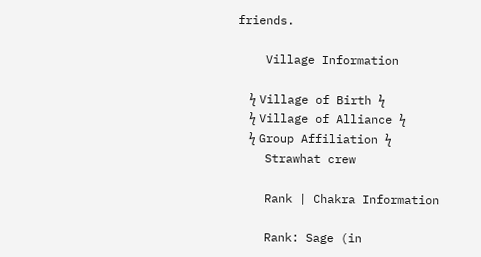friends.

    Village Information

    ϟ Village of Birth ϟ
    ϟ Village of Alliance ϟ
    ϟ Group Affiliation ϟ
    Strawhat crew

    Rank | Chakra Information

    Rank: Sage (in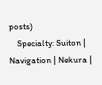posts)
    Specialty: Suiton | Navigation | Nekura |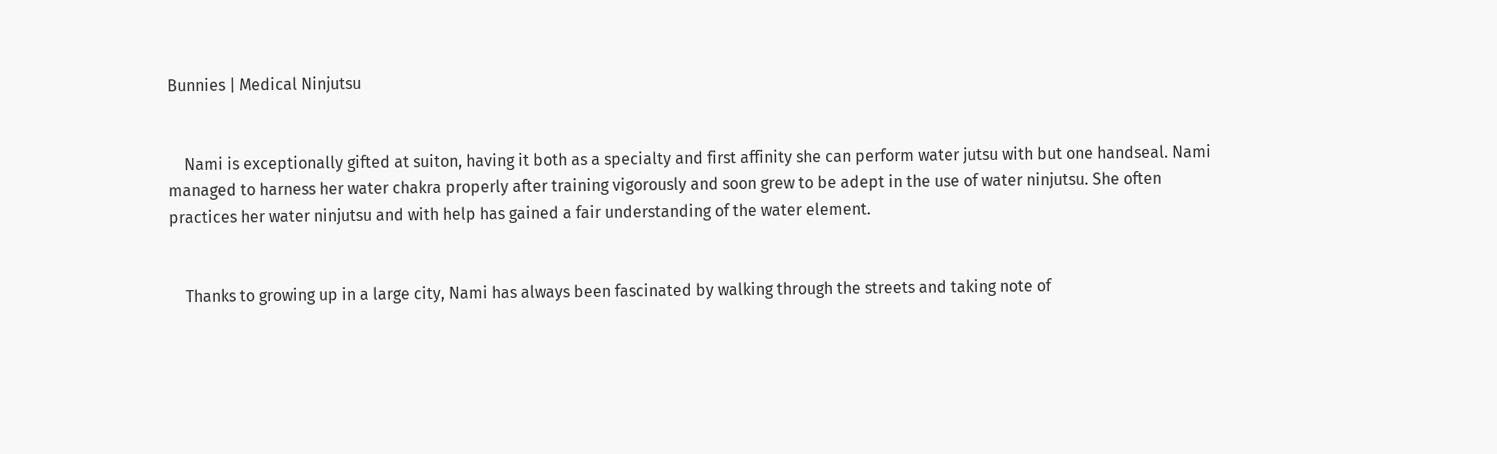Bunnies | Medical Ninjutsu


    Nami is exceptionally gifted at suiton, having it both as a specialty and first affinity she can perform water jutsu with but one handseal. Nami managed to harness her water chakra properly after training vigorously and soon grew to be adept in the use of water ninjutsu. She often practices her water ninjutsu and with help has gained a fair understanding of the water element.


    Thanks to growing up in a large city, Nami has always been fascinated by walking through the streets and taking note of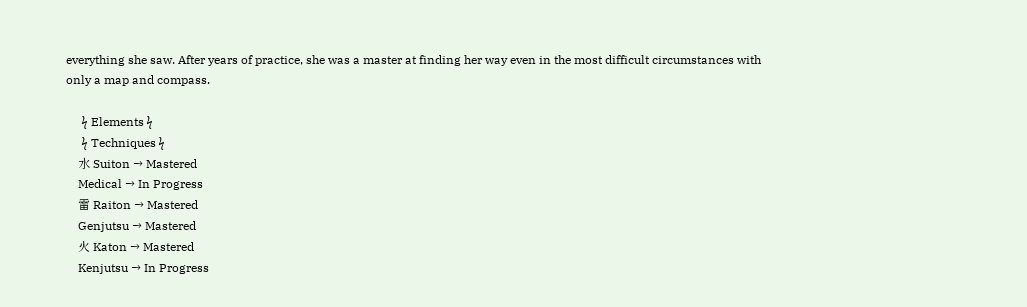everything she saw. After years of practice, she was a master at finding her way even in the most difficult circumstances with only a map and compass.

    ϟ Elements ϟ
    ϟ Techniques ϟ
    水 Suiton → Mastered
    Medical → In Progress
    雷 Raiton → Mastered
    Genjutsu → Mastered
    火 Katon → Mastered
    Kenjutsu → In Progress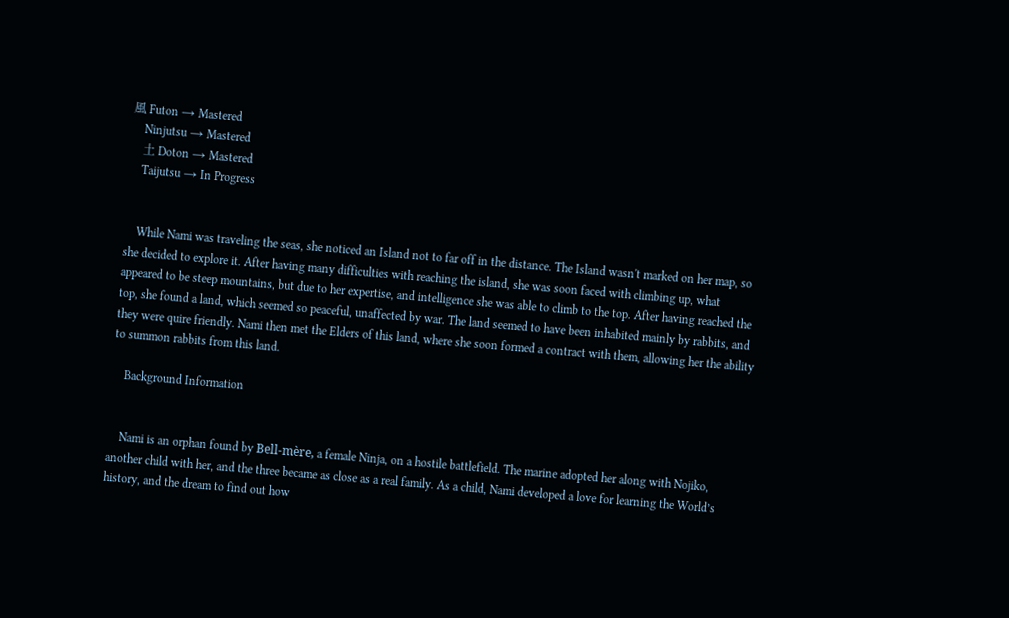風 Futon → Mastered
    Ninjutsu → Mastered
    土 Doton → Mastered
    Taijutsu → In Progress


    While Nami was traveling the seas, she noticed an Island not to far off in the distance. The Island wasn't marked on her map, so she decided to explore it. After having many difficulties with reaching the island, she was soon faced with climbing up, what appeared to be steep mountains, but due to her expertise, and intelligence she was able to climb to the top. After having reached the top, she found a land, which seemed so peaceful, unaffected by war. The land seemed to have been inhabited mainly by rabbits, and they were quire friendly. Nami then met the Elders of this land, where she soon formed a contract with them, allowing her the ability to summon rabbits from this land.

    Background Information


    Nami is an orphan found by Bell-mère, a female Ninja, on a hostile battlefield. The marine adopted her along with Nojiko, another child with her, and the three became as close as a real family. As a child, Nami developed a love for learning the World’s history, and the dream to find out how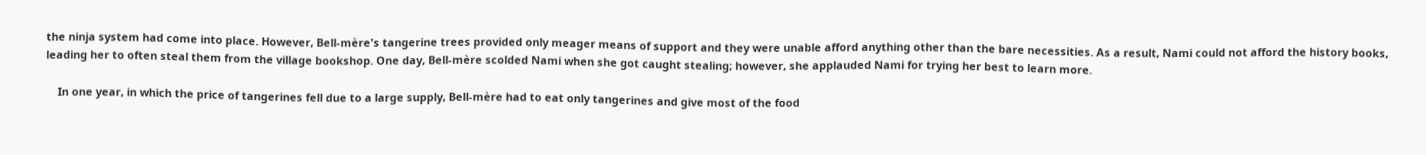the ninja system had come into place. However, Bell-mère's tangerine trees provided only meager means of support and they were unable afford anything other than the bare necessities. As a result, Nami could not afford the history books, leading her to often steal them from the village bookshop. One day, Bell-mère scolded Nami when she got caught stealing; however, she applauded Nami for trying her best to learn more.

    In one year, in which the price of tangerines fell due to a large supply, Bell-mère had to eat only tangerines and give most of the food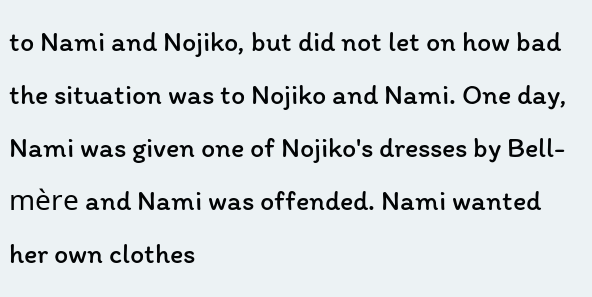to Nami and Nojiko, but did not let on how bad the situation was to Nojiko and Nami. One day, Nami was given one of Nojiko's dresses by Bell-mère and Nami was offended. Nami wanted her own clothes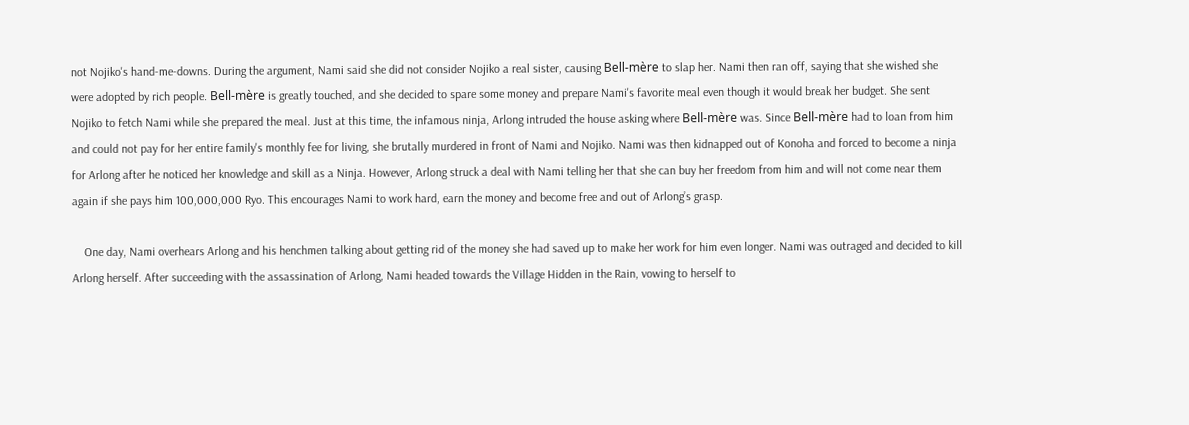not Nojiko's hand-me-downs. During the argument, Nami said she did not consider Nojiko a real sister, causing Bell-mère to slap her. Nami then ran off, saying that she wished she were adopted by rich people. Bell-mère is greatly touched, and she decided to spare some money and prepare Nami's favorite meal even though it would break her budget. She sent Nojiko to fetch Nami while she prepared the meal. Just at this time, the infamous ninja, Arlong intruded the house asking where Bell-mère was. Since Bell-mère had to loan from him and could not pay for her entire family's monthly fee for living, she brutally murdered in front of Nami and Nojiko. Nami was then kidnapped out of Konoha and forced to become a ninja for Arlong after he noticed her knowledge and skill as a Ninja. However, Arlong struck a deal with Nami telling her that she can buy her freedom from him and will not come near them again if she pays him 100,000,000 Ryo. This encourages Nami to work hard, earn the money and become free and out of Arlong’s grasp.

    One day, Nami overhears Arlong and his henchmen talking about getting rid of the money she had saved up to make her work for him even longer. Nami was outraged and decided to kill Arlong herself. After succeeding with the assassination of Arlong, Nami headed towards the Village Hidden in the Rain, vowing to herself to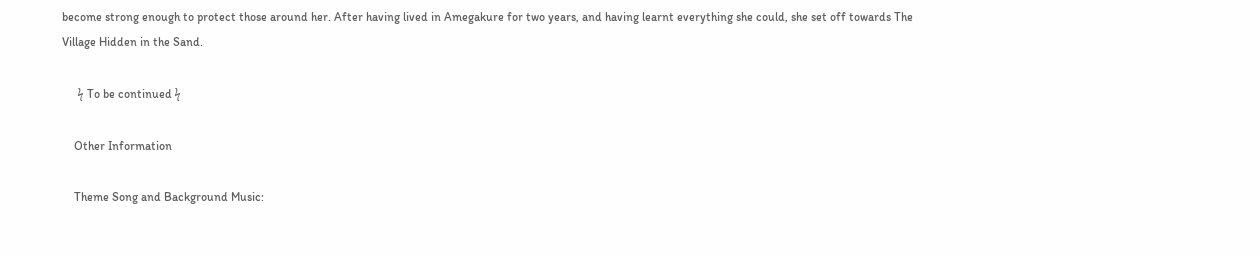become strong enough to protect those around her. After having lived in Amegakure for two years, and having learnt everything she could, she set off towards The Village Hidden in the Sand.

    ϟ To be continued ϟ

    Other Information

    Theme Song and Background Music: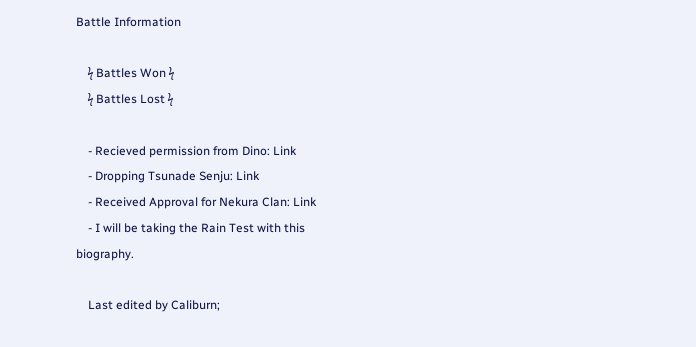Battle Information

    ϟ Battles Won ϟ
    ϟ Battles Lost ϟ

    - Recieved permission from Dino: Link
    - Dropping Tsunade Senju: Link
    - Received Approval for Nekura Clan: Link
    - I will be taking the Rain Test with this biography.

    Last edited by Caliburn;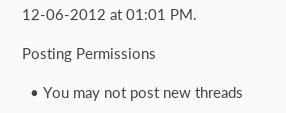12-06-2012 at 01:01 PM.

Posting Permissions

  • You may not post new threads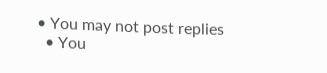• You may not post replies
  • You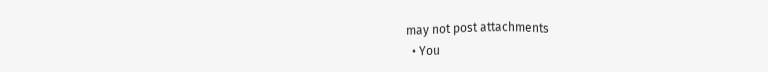may not post attachments
  • You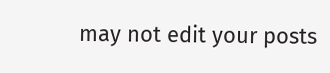may not edit your posts